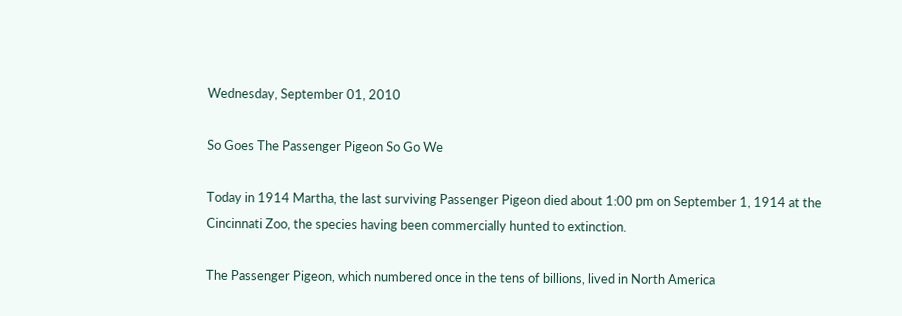Wednesday, September 01, 2010

So Goes The Passenger Pigeon So Go We

Today in 1914 Martha, the last surviving Passenger Pigeon died about 1:00 pm on September 1, 1914 at the Cincinnati Zoo, the species having been commercially hunted to extinction.

The Passenger Pigeon, which numbered once in the tens of billions, lived in North America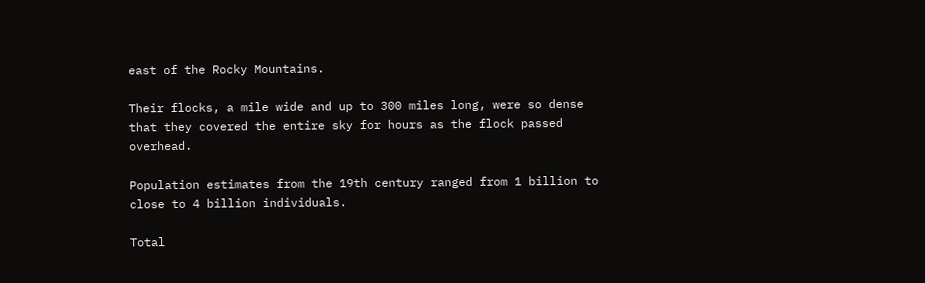east of the Rocky Mountains.

Their flocks, a mile wide and up to 300 miles long, were so dense that they covered the entire sky for hours as the flock passed overhead.

Population estimates from the 19th century ranged from 1 billion to close to 4 billion individuals.

Total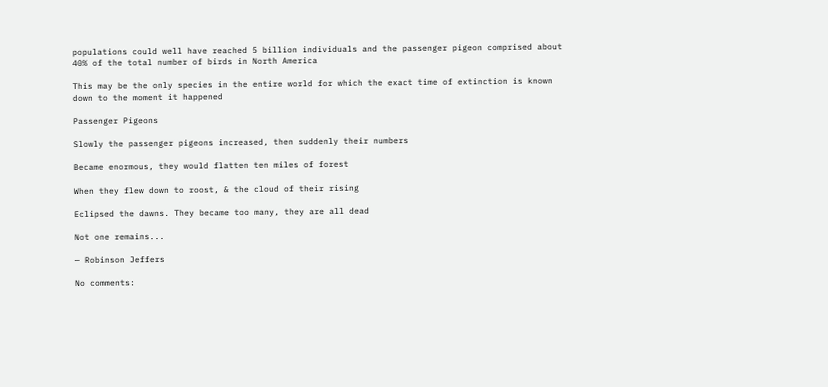populations could well have reached 5 billion individuals and the passenger pigeon comprised about 40% of the total number of birds in North America

This may be the only species in the entire world for which the exact time of extinction is known down to the moment it happened

Passenger Pigeons

Slowly the passenger pigeons increased, then suddenly their numbers

Became enormous, they would flatten ten miles of forest

When they flew down to roost, & the cloud of their rising

Eclipsed the dawns. They became too many, they are all dead

Not one remains...

— Robinson Jeffers

No comments: